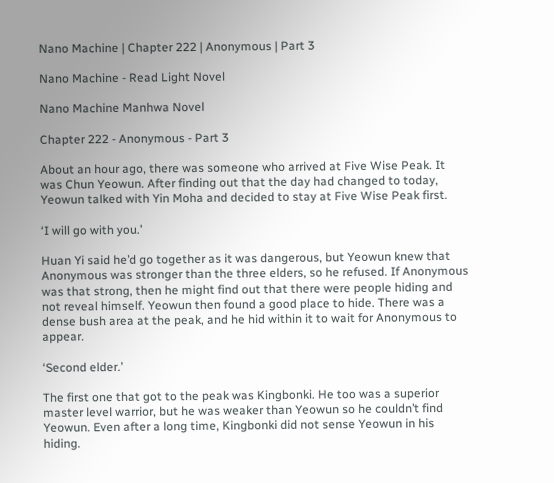Nano Machine | Chapter 222 | Anonymous | Part 3

Nano Machine - Read Light Novel

Nano Machine Manhwa Novel

Chapter 222 - Anonymous - Part 3

About an hour ago, there was someone who arrived at Five Wise Peak. It was Chun Yeowun. After finding out that the day had changed to today, Yeowun talked with Yin Moha and decided to stay at Five Wise Peak first.

‘I will go with you.’

Huan Yi said he’d go together as it was dangerous, but Yeowun knew that Anonymous was stronger than the three elders, so he refused. If Anonymous was that strong, then he might find out that there were people hiding and not reveal himself. Yeowun then found a good place to hide. There was a dense bush area at the peak, and he hid within it to wait for Anonymous to appear.

‘Second elder.’

The first one that got to the peak was Kingbonki. He too was a superior master level warrior, but he was weaker than Yeowun so he couldn’t find Yeowun. Even after a long time, Kingbonki did not sense Yeowun in his hiding.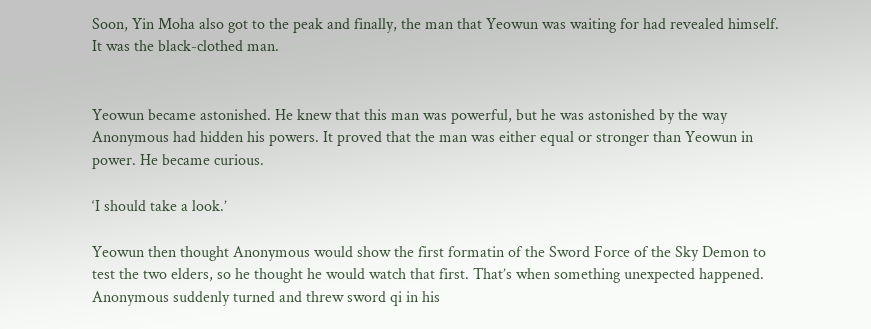Soon, Yin Moha also got to the peak and finally, the man that Yeowun was waiting for had revealed himself. It was the black-clothed man.


Yeowun became astonished. He knew that this man was powerful, but he was astonished by the way Anonymous had hidden his powers. It proved that the man was either equal or stronger than Yeowun in power. He became curious.

‘I should take a look.’

Yeowun then thought Anonymous would show the first formatin of the Sword Force of the Sky Demon to test the two elders, so he thought he would watch that first. That’s when something unexpected happened. Anonymous suddenly turned and threw sword qi in his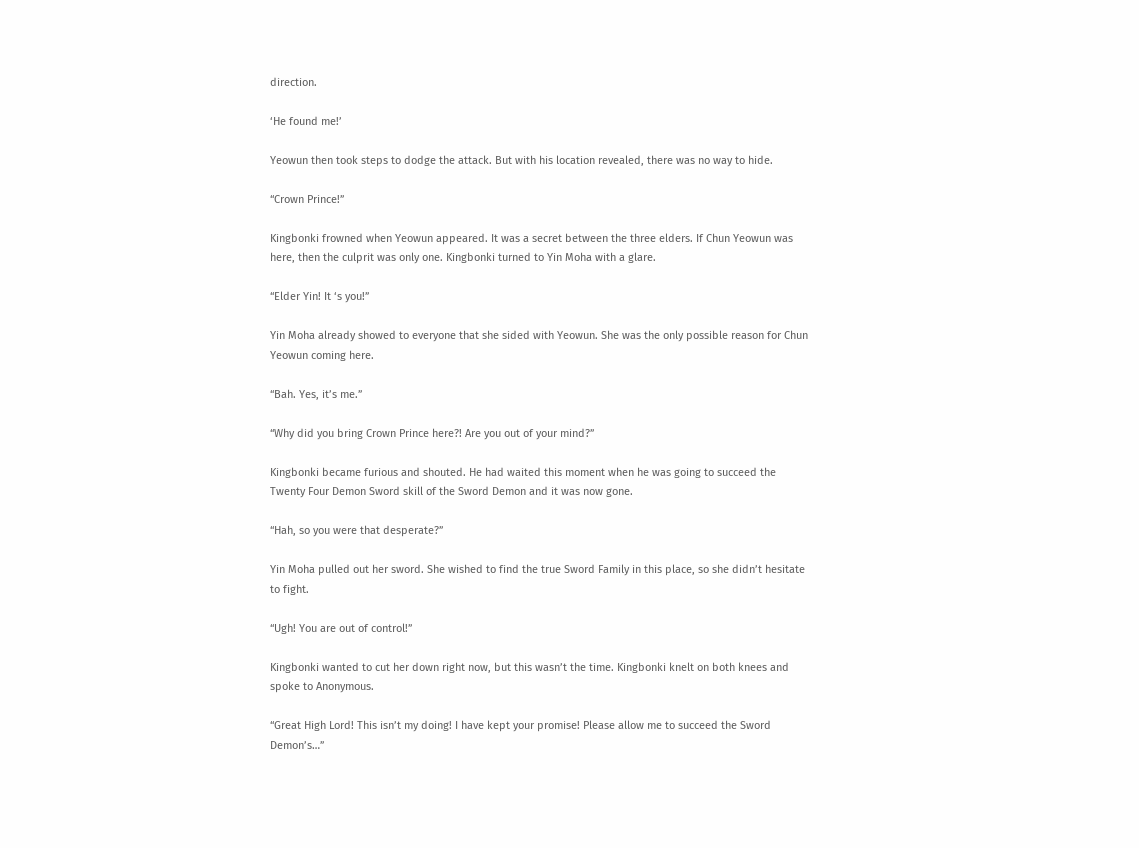direction.

‘He found me!’

Yeowun then took steps to dodge the attack. But with his location revealed, there was no way to hide.

“Crown Prince!”

Kingbonki frowned when Yeowun appeared. It was a secret between the three elders. If Chun Yeowun was here, then the culprit was only one. Kingbonki turned to Yin Moha with a glare.

“Elder Yin! It ‘s you!”

Yin Moha already showed to everyone that she sided with Yeowun. She was the only possible reason for Chun Yeowun coming here.

“Bah. Yes, it’s me.”

“Why did you bring Crown Prince here?! Are you out of your mind?”

Kingbonki became furious and shouted. He had waited this moment when he was going to succeed the Twenty Four Demon Sword skill of the Sword Demon and it was now gone.

“Hah, so you were that desperate?”

Yin Moha pulled out her sword. She wished to find the true Sword Family in this place, so she didn’t hesitate to fight.

“Ugh! You are out of control!”

Kingbonki wanted to cut her down right now, but this wasn’t the time. Kingbonki knelt on both knees and spoke to Anonymous.

“Great High Lord! This isn’t my doing! I have kept your promise! Please allow me to succeed the Sword Demon’s…”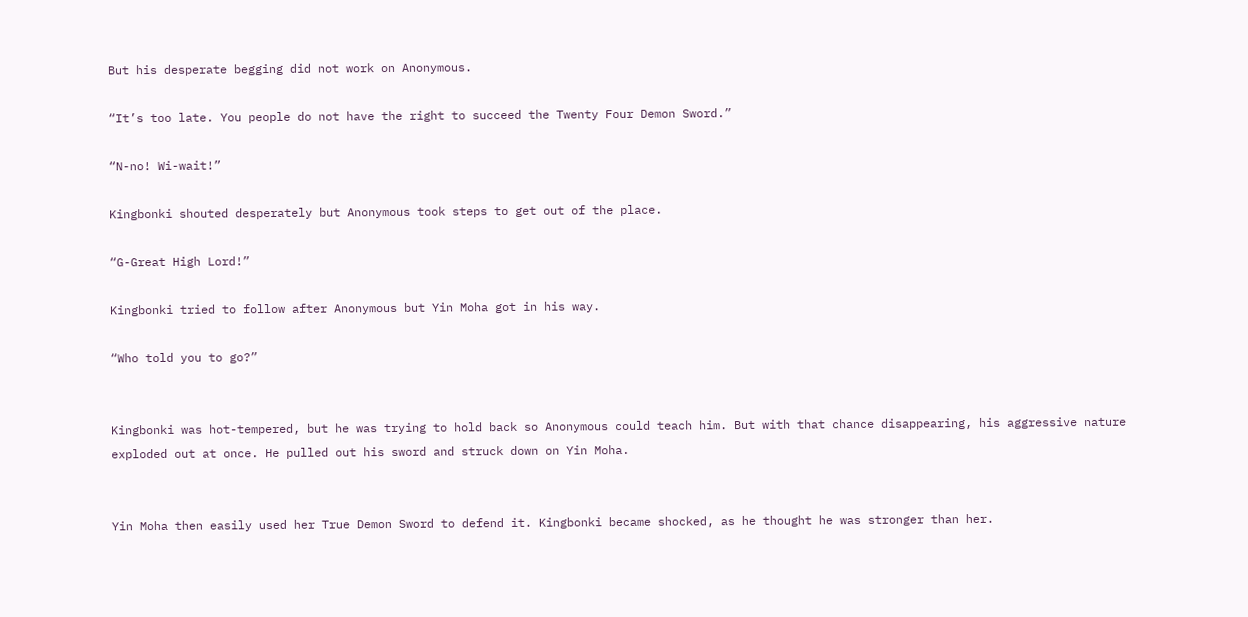But his desperate begging did not work on Anonymous.

“It’s too late. You people do not have the right to succeed the Twenty Four Demon Sword.”

“N-no! Wi-wait!”

Kingbonki shouted desperately but Anonymous took steps to get out of the place.

“G-Great High Lord!”

Kingbonki tried to follow after Anonymous but Yin Moha got in his way.

“Who told you to go?”


Kingbonki was hot-tempered, but he was trying to hold back so Anonymous could teach him. But with that chance disappearing, his aggressive nature exploded out at once. He pulled out his sword and struck down on Yin Moha.


Yin Moha then easily used her True Demon Sword to defend it. Kingbonki became shocked, as he thought he was stronger than her.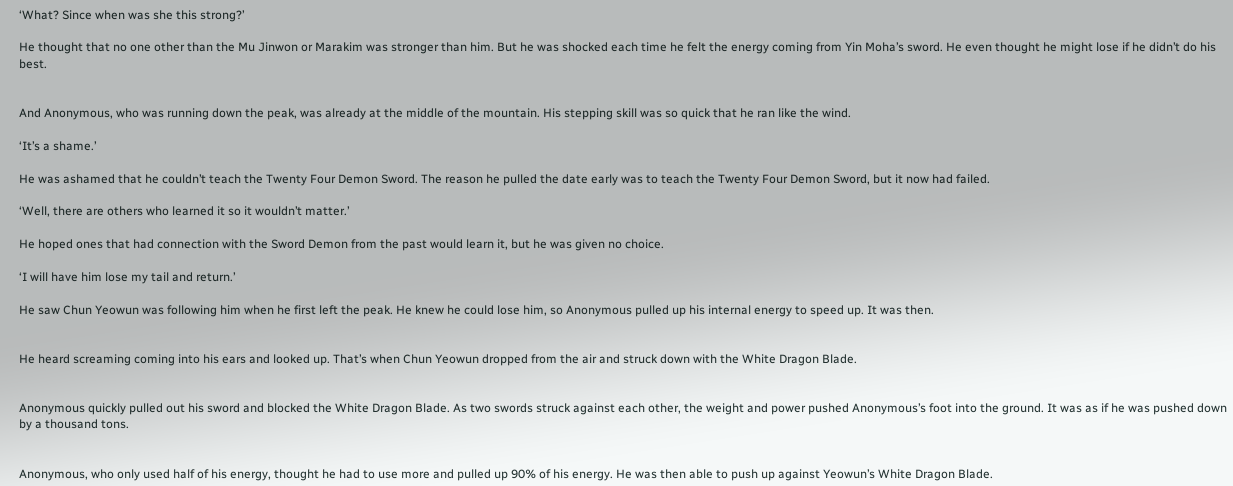‘What? Since when was she this strong?’

He thought that no one other than the Mu Jinwon or Marakim was stronger than him. But he was shocked each time he felt the energy coming from Yin Moha’s sword. He even thought he might lose if he didn’t do his best.


And Anonymous, who was running down the peak, was already at the middle of the mountain. His stepping skill was so quick that he ran like the wind.

‘It’s a shame.’

He was ashamed that he couldn’t teach the Twenty Four Demon Sword. The reason he pulled the date early was to teach the Twenty Four Demon Sword, but it now had failed.

‘Well, there are others who learned it so it wouldn’t matter.’

He hoped ones that had connection with the Sword Demon from the past would learn it, but he was given no choice.

‘I will have him lose my tail and return.’

He saw Chun Yeowun was following him when he first left the peak. He knew he could lose him, so Anonymous pulled up his internal energy to speed up. It was then.


He heard screaming coming into his ears and looked up. That’s when Chun Yeowun dropped from the air and struck down with the White Dragon Blade.


Anonymous quickly pulled out his sword and blocked the White Dragon Blade. As two swords struck against each other, the weight and power pushed Anonymous’s foot into the ground. It was as if he was pushed down by a thousand tons.


Anonymous, who only used half of his energy, thought he had to use more and pulled up 90% of his energy. He was then able to push up against Yeowun’s White Dragon Blade.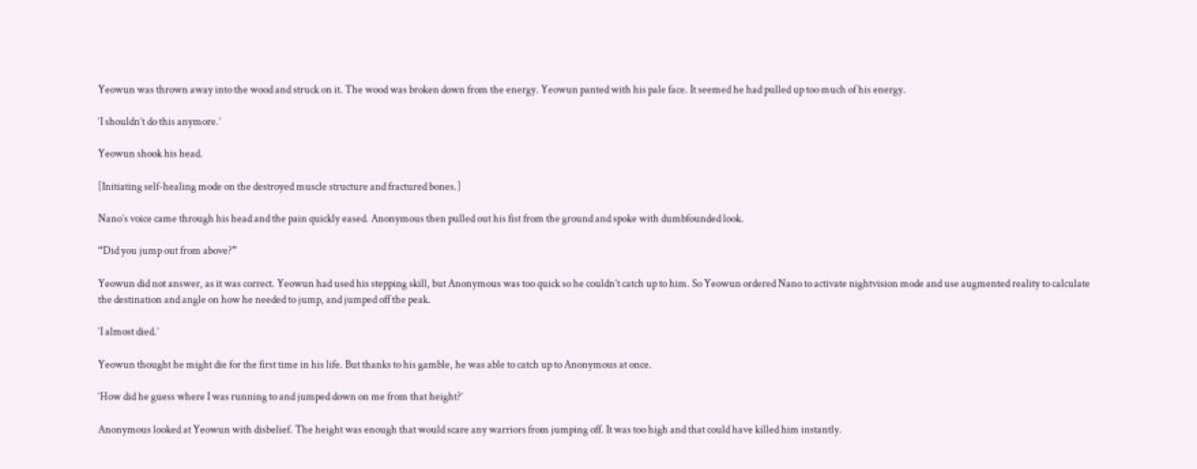Yeowun was thrown away into the wood and struck on it. The wood was broken down from the energy. Yeowun panted with his pale face. It seemed he had pulled up too much of his energy.

‘I shouldn’t do this anymore.’

Yeowun shook his head.

[Initiating self-healing mode on the destroyed muscle structure and fractured bones.]

Nano’s voice came through his head and the pain quickly eased. Anonymous then pulled out his fist from the ground and spoke with dumbfounded look.

“Did you jump out from above?”

Yeowun did not answer, as it was correct. Yeowun had used his stepping skill, but Anonymous was too quick so he couldn’t catch up to him. So Yeowun ordered Nano to activate nightvision mode and use augmented reality to calculate the destination and angle on how he needed to jump, and jumped off the peak.

‘I almost died.’

Yeowun thought he might die for the first time in his life. But thanks to his gamble, he was able to catch up to Anonymous at once.

‘How did he guess where I was running to and jumped down on me from that height?’

Anonymous looked at Yeowun with disbelief. The height was enough that would scare any warriors from jumping off. It was too high and that could have killed him instantly.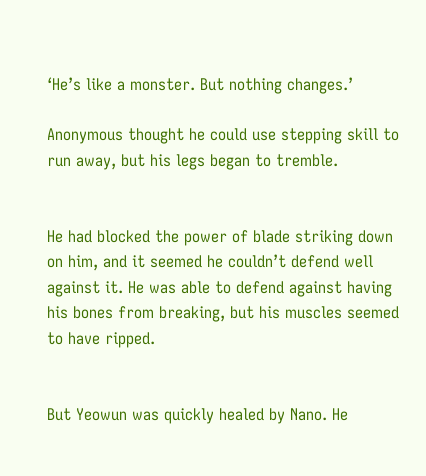‘He’s like a monster. But nothing changes.’

Anonymous thought he could use stepping skill to run away, but his legs began to tremble.


He had blocked the power of blade striking down on him, and it seemed he couldn’t defend well against it. He was able to defend against having his bones from breaking, but his muscles seemed to have ripped.


But Yeowun was quickly healed by Nano. He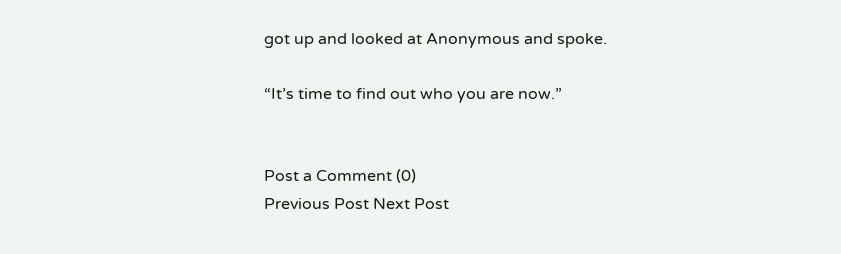got up and looked at Anonymous and spoke.

“It’s time to find out who you are now.”


Post a Comment (0)
Previous Post Next Post